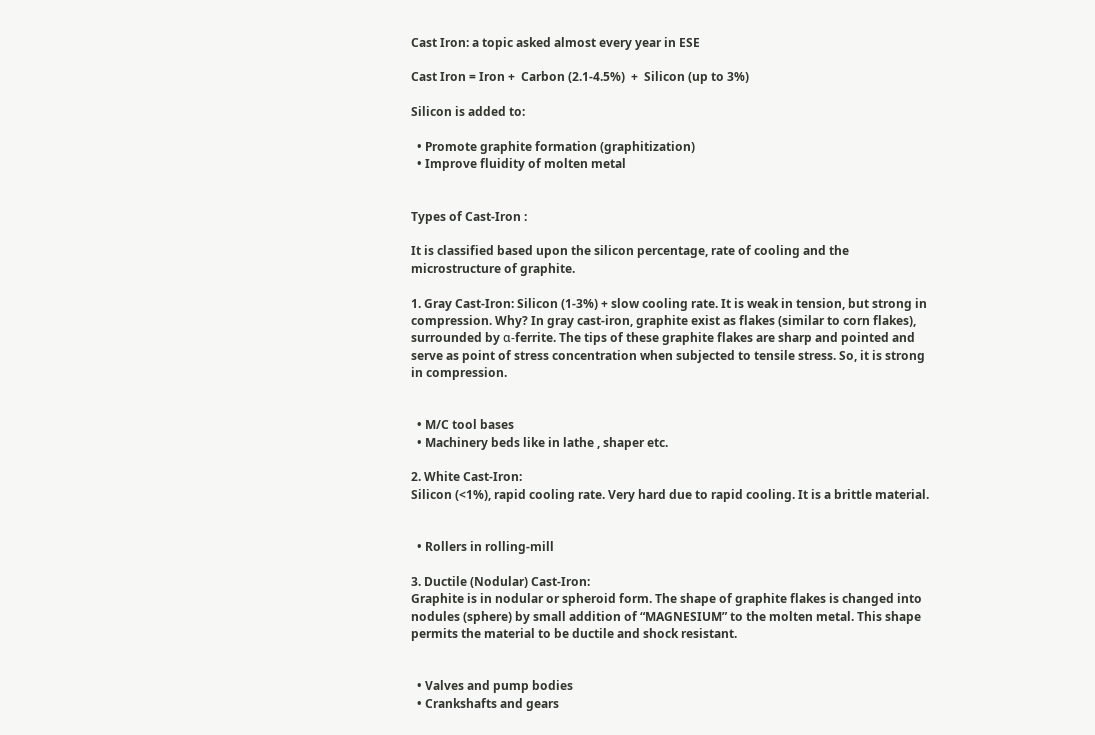Cast Iron: a topic asked almost every year in ESE

Cast Iron = Iron +  Carbon (2.1-4.5%)  +  Silicon (up to 3%)

Silicon is added to:

  • Promote graphite formation (graphitization)
  • Improve fluidity of molten metal


Types of Cast-Iron :

It is classified based upon the silicon percentage, rate of cooling and the microstructure of graphite.

1. Gray Cast-Iron: Silicon (1-3%) + slow cooling rate. It is weak in tension, but strong in compression. Why? In gray cast-iron, graphite exist as flakes (similar to corn flakes), surrounded by α-ferrite. The tips of these graphite flakes are sharp and pointed and serve as point of stress concentration when subjected to tensile stress. So, it is strong in compression.


  • M/C tool bases
  • Machinery beds like in lathe , shaper etc.

2. White Cast-Iron:
Silicon (<1%), rapid cooling rate. Very hard due to rapid cooling. It is a brittle material.


  • Rollers in rolling-mill

3. Ductile (Nodular) Cast-Iron:
Graphite is in nodular or spheroid form. The shape of graphite flakes is changed into nodules (sphere) by small addition of “MAGNESIUM” to the molten metal. This shape permits the material to be ductile and shock resistant.


  • Valves and pump bodies
  • Crankshafts and gears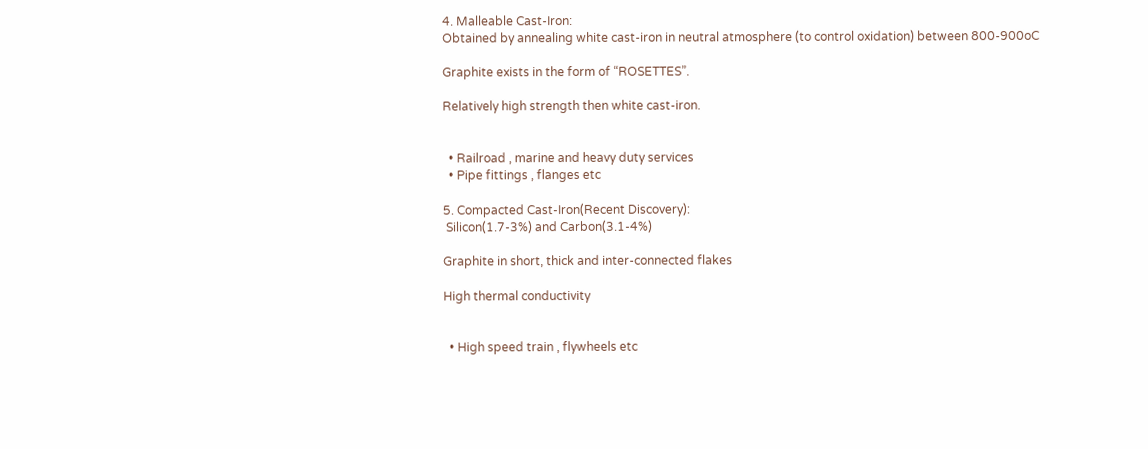4. Malleable Cast-Iron:
Obtained by annealing white cast-iron in neutral atmosphere (to control oxidation) between 800-900oC

Graphite exists in the form of “ROSETTES”.

Relatively high strength then white cast-iron.


  • Railroad , marine and heavy duty services
  • Pipe fittings , flanges etc

5. Compacted Cast-Iron(Recent Discovery):
 Silicon(1.7-3%) and Carbon(3.1-4%)

Graphite in short, thick and inter-connected flakes

High thermal conductivity


  • High speed train , flywheels etc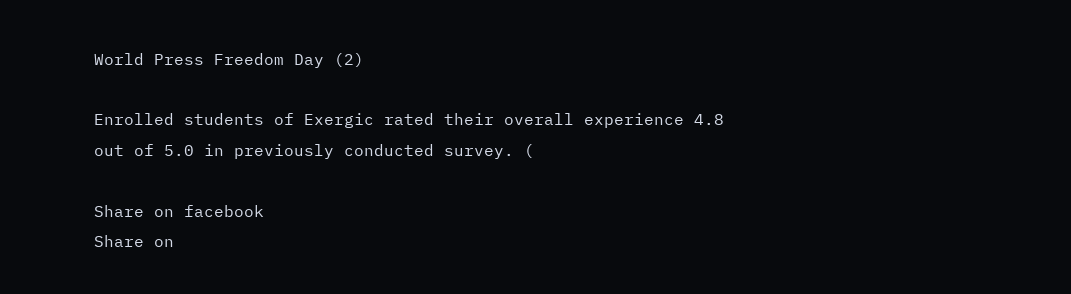World Press Freedom Day (2)

Enrolled students of Exergic rated their overall experience 4.8 out of 5.0 in previously conducted survey. (

Share on facebook
Share on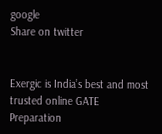google
Share on twitter


Exergic is India’s best and most trusted online GATE Preparation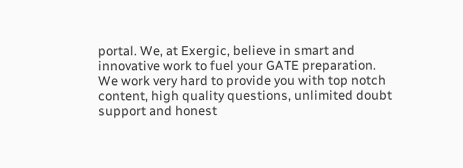portal. We, at Exergic, believe in smart and innovative work to fuel your GATE preparation. We work very hard to provide you with top notch content, high quality questions, unlimited doubt support and honest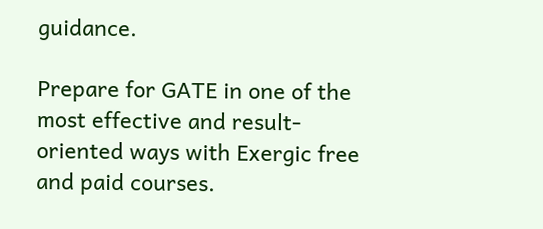guidance.

Prepare for GATE in one of the most effective and result-oriented ways with Exergic free and paid courses.